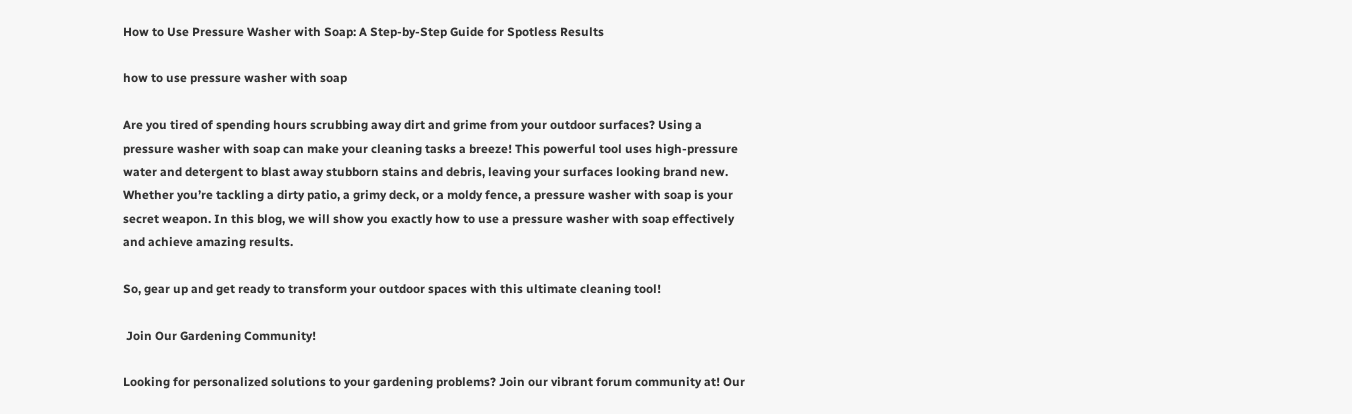How to Use Pressure Washer with Soap: A Step-by-Step Guide for Spotless Results

how to use pressure washer with soap

Are you tired of spending hours scrubbing away dirt and grime from your outdoor surfaces? Using a pressure washer with soap can make your cleaning tasks a breeze! This powerful tool uses high-pressure water and detergent to blast away stubborn stains and debris, leaving your surfaces looking brand new. Whether you’re tackling a dirty patio, a grimy deck, or a moldy fence, a pressure washer with soap is your secret weapon. In this blog, we will show you exactly how to use a pressure washer with soap effectively and achieve amazing results.

So, gear up and get ready to transform your outdoor spaces with this ultimate cleaning tool!

 Join Our Gardening Community!

Looking for personalized solutions to your gardening problems? Join our vibrant forum community at! Our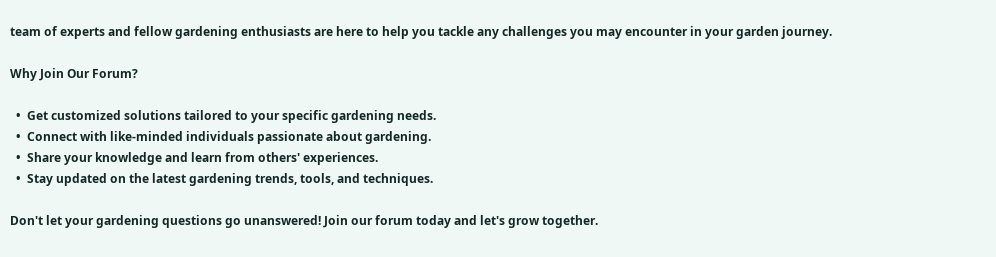team of experts and fellow gardening enthusiasts are here to help you tackle any challenges you may encounter in your garden journey.

Why Join Our Forum?

  •  Get customized solutions tailored to your specific gardening needs.
  •  Connect with like-minded individuals passionate about gardening.
  •  Share your knowledge and learn from others' experiences.
  •  Stay updated on the latest gardening trends, tools, and techniques.

Don't let your gardening questions go unanswered! Join our forum today and let's grow together.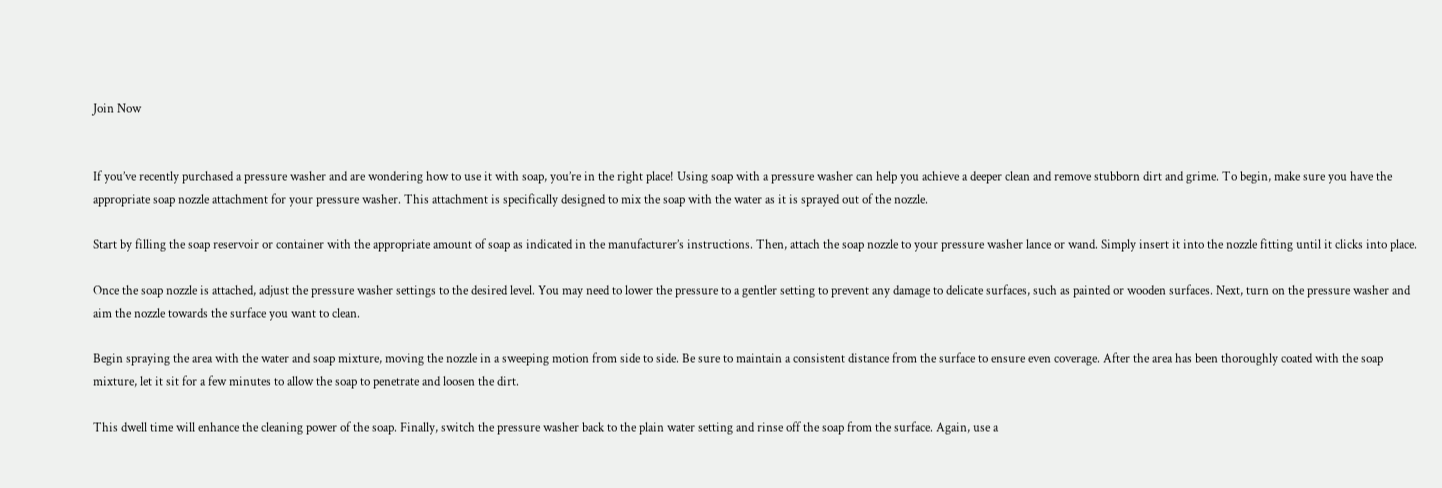Join Now


If you’ve recently purchased a pressure washer and are wondering how to use it with soap, you’re in the right place! Using soap with a pressure washer can help you achieve a deeper clean and remove stubborn dirt and grime. To begin, make sure you have the appropriate soap nozzle attachment for your pressure washer. This attachment is specifically designed to mix the soap with the water as it is sprayed out of the nozzle.

Start by filling the soap reservoir or container with the appropriate amount of soap as indicated in the manufacturer’s instructions. Then, attach the soap nozzle to your pressure washer lance or wand. Simply insert it into the nozzle fitting until it clicks into place.

Once the soap nozzle is attached, adjust the pressure washer settings to the desired level. You may need to lower the pressure to a gentler setting to prevent any damage to delicate surfaces, such as painted or wooden surfaces. Next, turn on the pressure washer and aim the nozzle towards the surface you want to clean.

Begin spraying the area with the water and soap mixture, moving the nozzle in a sweeping motion from side to side. Be sure to maintain a consistent distance from the surface to ensure even coverage. After the area has been thoroughly coated with the soap mixture, let it sit for a few minutes to allow the soap to penetrate and loosen the dirt.

This dwell time will enhance the cleaning power of the soap. Finally, switch the pressure washer back to the plain water setting and rinse off the soap from the surface. Again, use a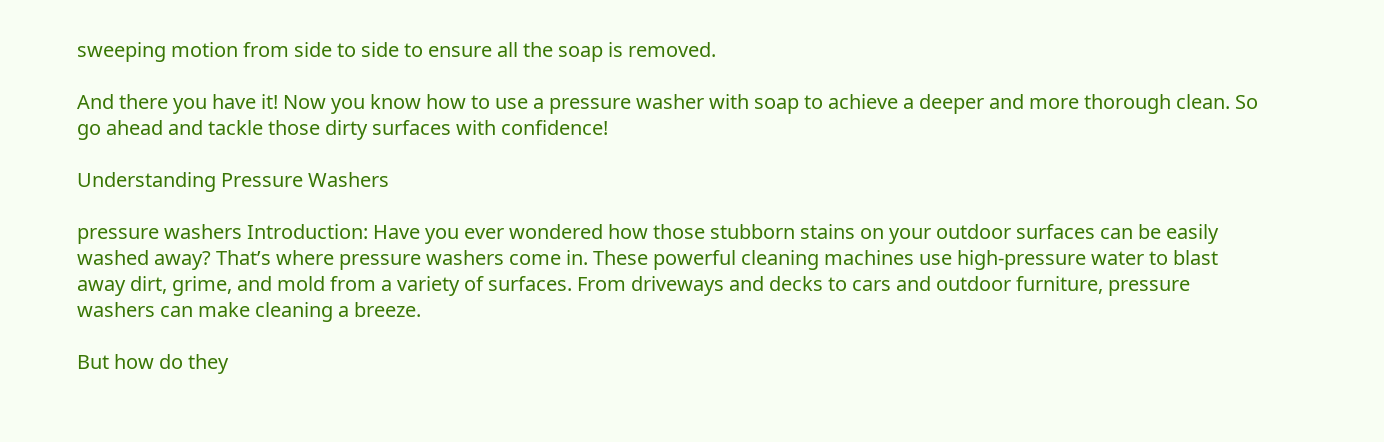sweeping motion from side to side to ensure all the soap is removed.

And there you have it! Now you know how to use a pressure washer with soap to achieve a deeper and more thorough clean. So go ahead and tackle those dirty surfaces with confidence!

Understanding Pressure Washers

pressure washers Introduction: Have you ever wondered how those stubborn stains on your outdoor surfaces can be easily washed away? That’s where pressure washers come in. These powerful cleaning machines use high-pressure water to blast away dirt, grime, and mold from a variety of surfaces. From driveways and decks to cars and outdoor furniture, pressure washers can make cleaning a breeze.

But how do they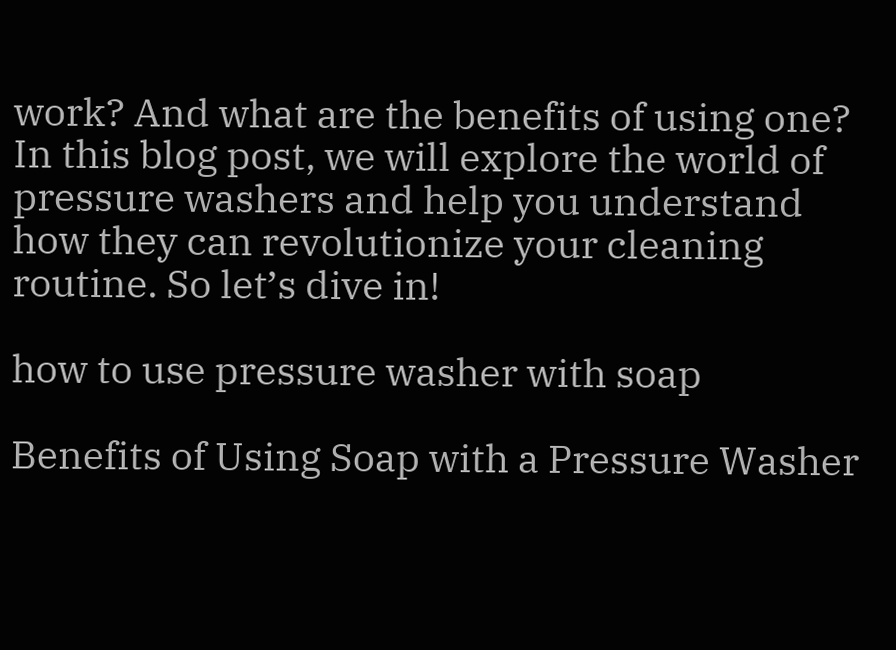work? And what are the benefits of using one? In this blog post, we will explore the world of pressure washers and help you understand how they can revolutionize your cleaning routine. So let’s dive in!

how to use pressure washer with soap

Benefits of Using Soap with a Pressure Washer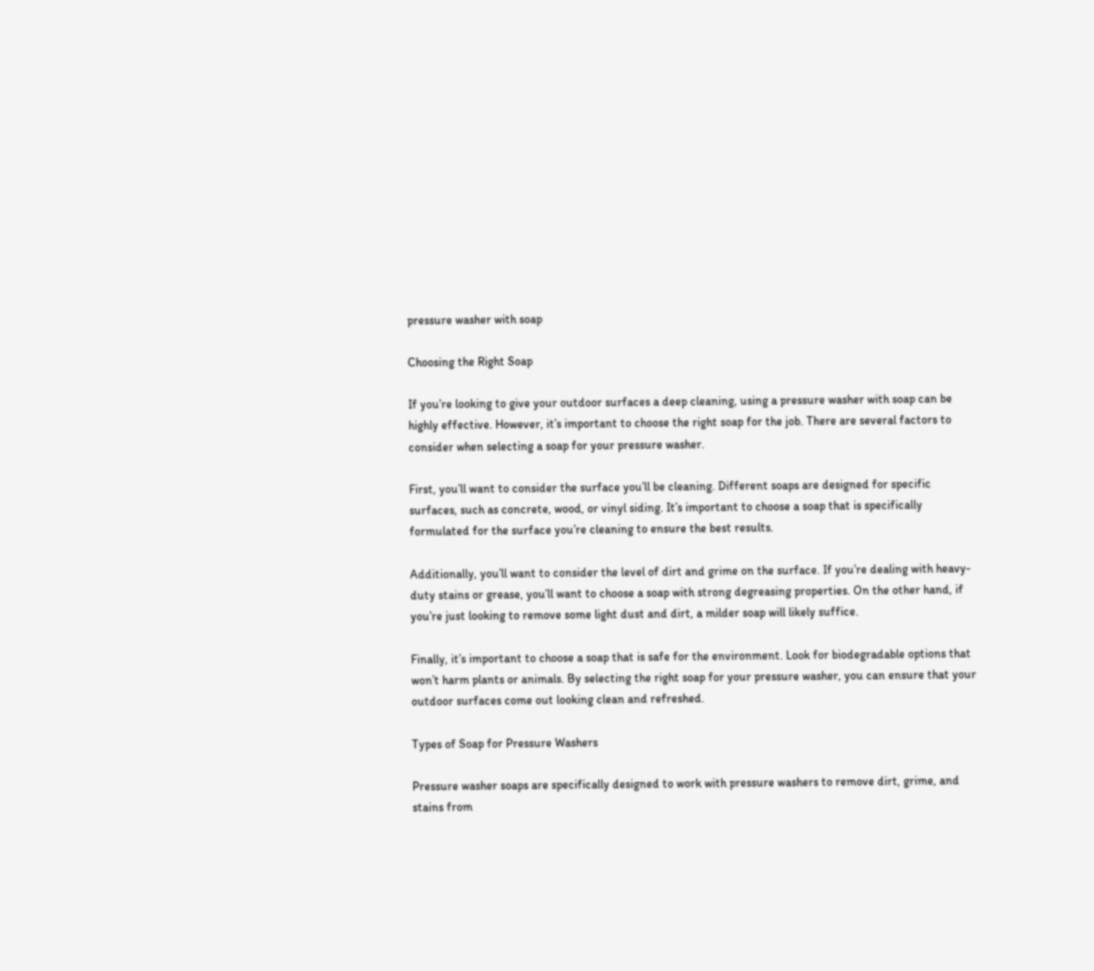pressure washer with soap

Choosing the Right Soap

If you’re looking to give your outdoor surfaces a deep cleaning, using a pressure washer with soap can be highly effective. However, it’s important to choose the right soap for the job. There are several factors to consider when selecting a soap for your pressure washer.

First, you’ll want to consider the surface you’ll be cleaning. Different soaps are designed for specific surfaces, such as concrete, wood, or vinyl siding. It’s important to choose a soap that is specifically formulated for the surface you’re cleaning to ensure the best results.

Additionally, you’ll want to consider the level of dirt and grime on the surface. If you’re dealing with heavy-duty stains or grease, you’ll want to choose a soap with strong degreasing properties. On the other hand, if you’re just looking to remove some light dust and dirt, a milder soap will likely suffice.

Finally, it’s important to choose a soap that is safe for the environment. Look for biodegradable options that won’t harm plants or animals. By selecting the right soap for your pressure washer, you can ensure that your outdoor surfaces come out looking clean and refreshed.

Types of Soap for Pressure Washers

Pressure washer soaps are specifically designed to work with pressure washers to remove dirt, grime, and stains from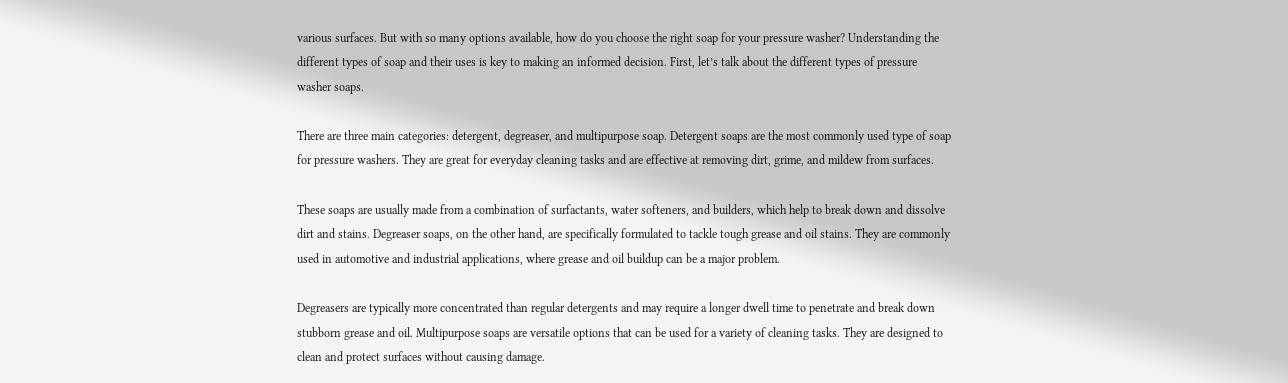various surfaces. But with so many options available, how do you choose the right soap for your pressure washer? Understanding the different types of soap and their uses is key to making an informed decision. First, let’s talk about the different types of pressure washer soaps.

There are three main categories: detergent, degreaser, and multipurpose soap. Detergent soaps are the most commonly used type of soap for pressure washers. They are great for everyday cleaning tasks and are effective at removing dirt, grime, and mildew from surfaces.

These soaps are usually made from a combination of surfactants, water softeners, and builders, which help to break down and dissolve dirt and stains. Degreaser soaps, on the other hand, are specifically formulated to tackle tough grease and oil stains. They are commonly used in automotive and industrial applications, where grease and oil buildup can be a major problem.

Degreasers are typically more concentrated than regular detergents and may require a longer dwell time to penetrate and break down stubborn grease and oil. Multipurpose soaps are versatile options that can be used for a variety of cleaning tasks. They are designed to clean and protect surfaces without causing damage.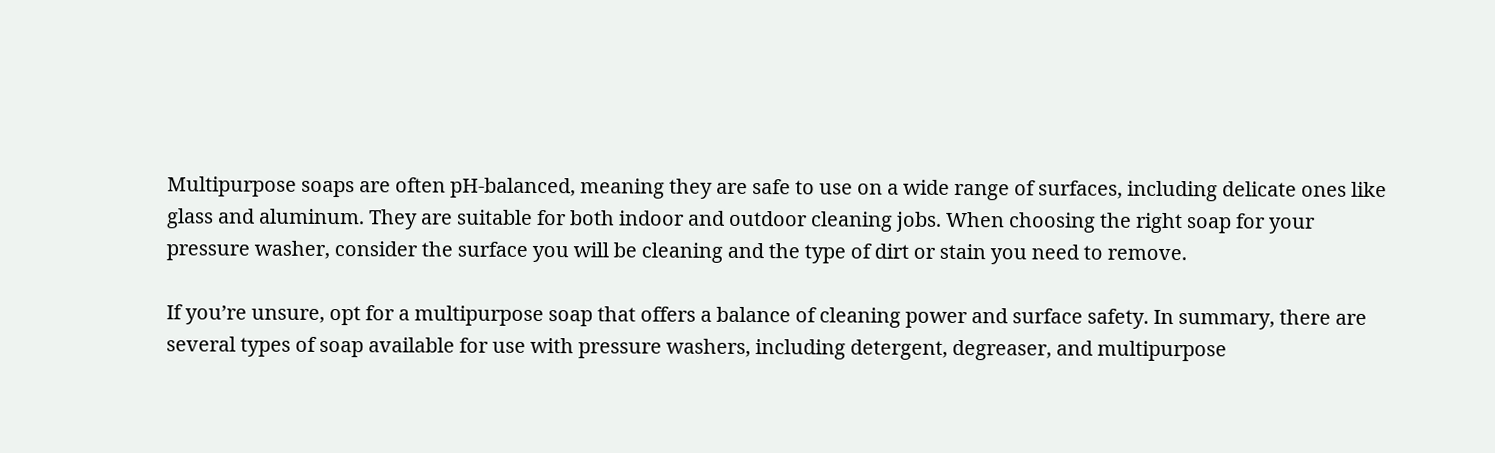Multipurpose soaps are often pH-balanced, meaning they are safe to use on a wide range of surfaces, including delicate ones like glass and aluminum. They are suitable for both indoor and outdoor cleaning jobs. When choosing the right soap for your pressure washer, consider the surface you will be cleaning and the type of dirt or stain you need to remove.

If you’re unsure, opt for a multipurpose soap that offers a balance of cleaning power and surface safety. In summary, there are several types of soap available for use with pressure washers, including detergent, degreaser, and multipurpose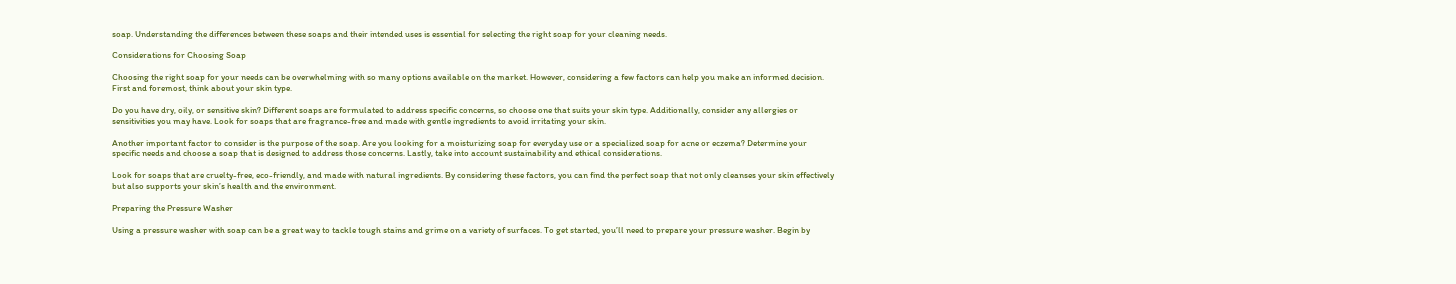soap. Understanding the differences between these soaps and their intended uses is essential for selecting the right soap for your cleaning needs.

Considerations for Choosing Soap

Choosing the right soap for your needs can be overwhelming with so many options available on the market. However, considering a few factors can help you make an informed decision. First and foremost, think about your skin type.

Do you have dry, oily, or sensitive skin? Different soaps are formulated to address specific concerns, so choose one that suits your skin type. Additionally, consider any allergies or sensitivities you may have. Look for soaps that are fragrance-free and made with gentle ingredients to avoid irritating your skin.

Another important factor to consider is the purpose of the soap. Are you looking for a moisturizing soap for everyday use or a specialized soap for acne or eczema? Determine your specific needs and choose a soap that is designed to address those concerns. Lastly, take into account sustainability and ethical considerations.

Look for soaps that are cruelty-free, eco-friendly, and made with natural ingredients. By considering these factors, you can find the perfect soap that not only cleanses your skin effectively but also supports your skin’s health and the environment.

Preparing the Pressure Washer

Using a pressure washer with soap can be a great way to tackle tough stains and grime on a variety of surfaces. To get started, you’ll need to prepare your pressure washer. Begin by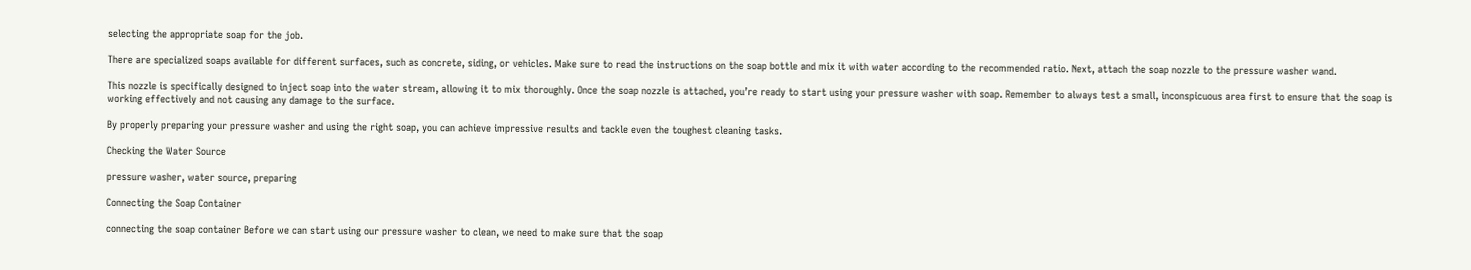selecting the appropriate soap for the job.

There are specialized soaps available for different surfaces, such as concrete, siding, or vehicles. Make sure to read the instructions on the soap bottle and mix it with water according to the recommended ratio. Next, attach the soap nozzle to the pressure washer wand.

This nozzle is specifically designed to inject soap into the water stream, allowing it to mix thoroughly. Once the soap nozzle is attached, you’re ready to start using your pressure washer with soap. Remember to always test a small, inconspicuous area first to ensure that the soap is working effectively and not causing any damage to the surface.

By properly preparing your pressure washer and using the right soap, you can achieve impressive results and tackle even the toughest cleaning tasks.

Checking the Water Source

pressure washer, water source, preparing

Connecting the Soap Container

connecting the soap container Before we can start using our pressure washer to clean, we need to make sure that the soap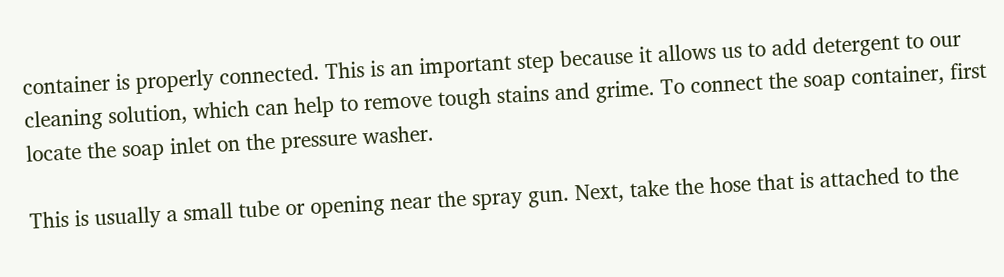container is properly connected. This is an important step because it allows us to add detergent to our cleaning solution, which can help to remove tough stains and grime. To connect the soap container, first locate the soap inlet on the pressure washer.

This is usually a small tube or opening near the spray gun. Next, take the hose that is attached to the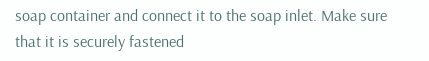soap container and connect it to the soap inlet. Make sure that it is securely fastened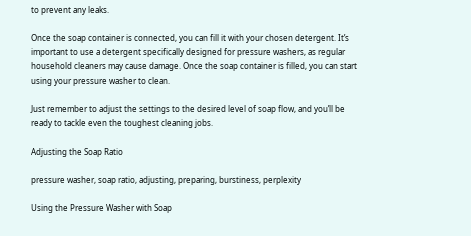to prevent any leaks.

Once the soap container is connected, you can fill it with your chosen detergent. It’s important to use a detergent specifically designed for pressure washers, as regular household cleaners may cause damage. Once the soap container is filled, you can start using your pressure washer to clean.

Just remember to adjust the settings to the desired level of soap flow, and you’ll be ready to tackle even the toughest cleaning jobs.

Adjusting the Soap Ratio

pressure washer, soap ratio, adjusting, preparing, burstiness, perplexity

Using the Pressure Washer with Soap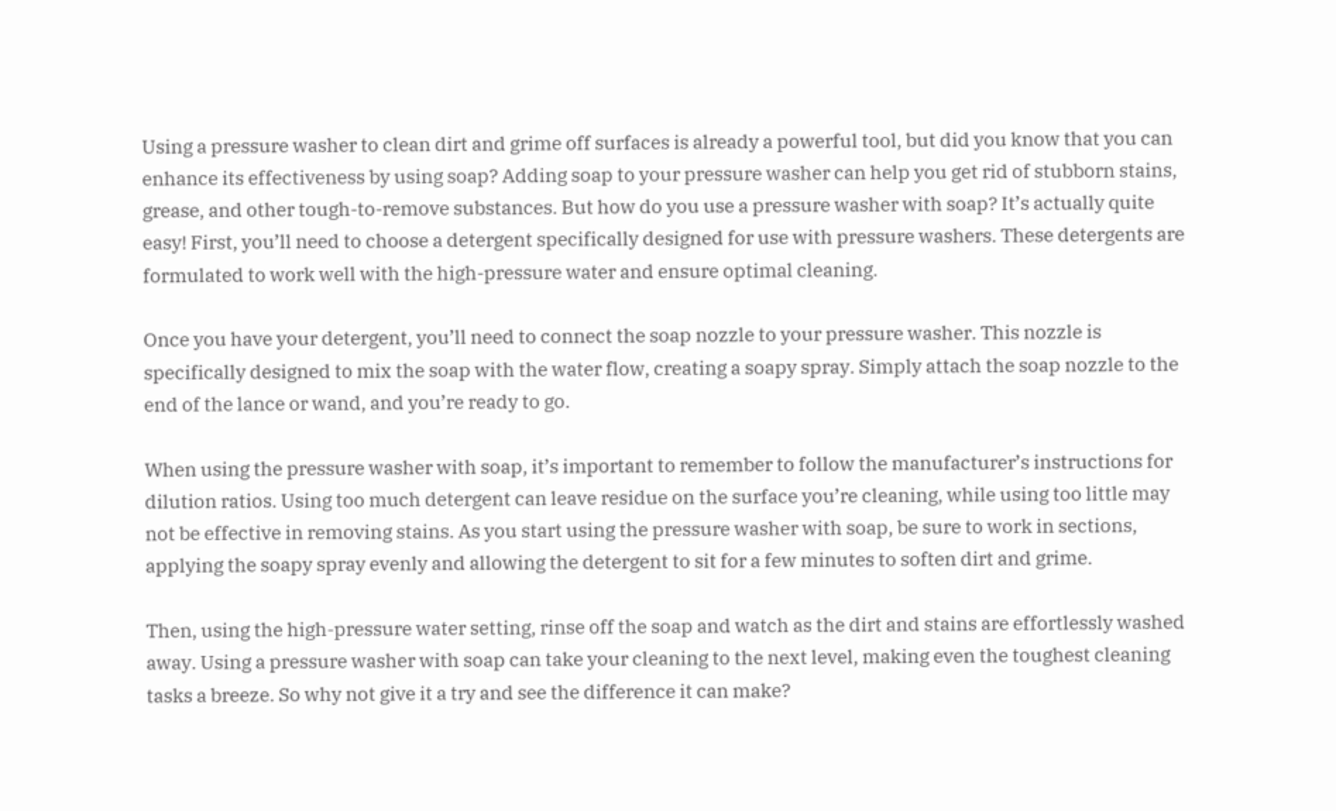Using a pressure washer to clean dirt and grime off surfaces is already a powerful tool, but did you know that you can enhance its effectiveness by using soap? Adding soap to your pressure washer can help you get rid of stubborn stains, grease, and other tough-to-remove substances. But how do you use a pressure washer with soap? It’s actually quite easy! First, you’ll need to choose a detergent specifically designed for use with pressure washers. These detergents are formulated to work well with the high-pressure water and ensure optimal cleaning.

Once you have your detergent, you’ll need to connect the soap nozzle to your pressure washer. This nozzle is specifically designed to mix the soap with the water flow, creating a soapy spray. Simply attach the soap nozzle to the end of the lance or wand, and you’re ready to go.

When using the pressure washer with soap, it’s important to remember to follow the manufacturer’s instructions for dilution ratios. Using too much detergent can leave residue on the surface you’re cleaning, while using too little may not be effective in removing stains. As you start using the pressure washer with soap, be sure to work in sections, applying the soapy spray evenly and allowing the detergent to sit for a few minutes to soften dirt and grime.

Then, using the high-pressure water setting, rinse off the soap and watch as the dirt and stains are effortlessly washed away. Using a pressure washer with soap can take your cleaning to the next level, making even the toughest cleaning tasks a breeze. So why not give it a try and see the difference it can make?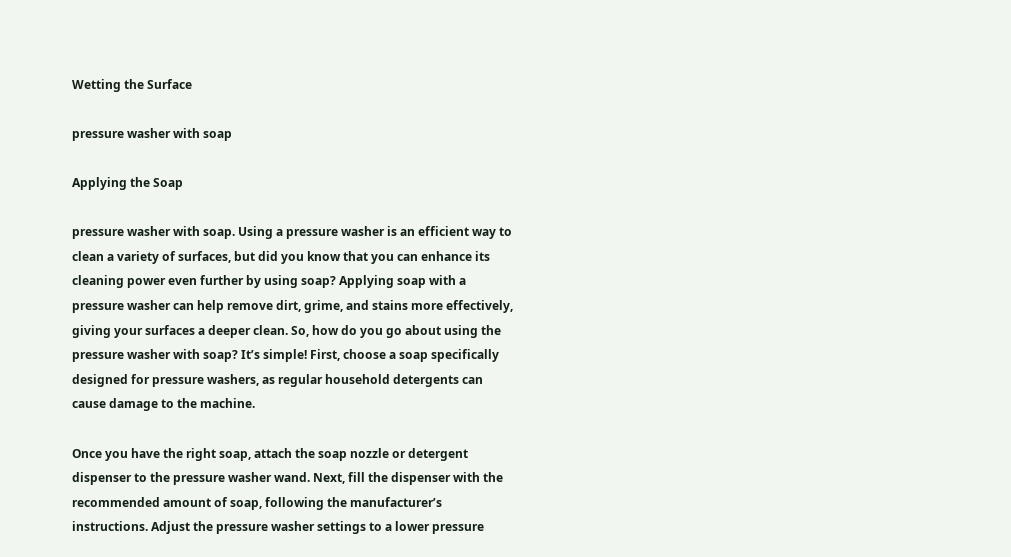Wetting the Surface

pressure washer with soap

Applying the Soap

pressure washer with soap. Using a pressure washer is an efficient way to clean a variety of surfaces, but did you know that you can enhance its cleaning power even further by using soap? Applying soap with a pressure washer can help remove dirt, grime, and stains more effectively, giving your surfaces a deeper clean. So, how do you go about using the pressure washer with soap? It’s simple! First, choose a soap specifically designed for pressure washers, as regular household detergents can cause damage to the machine.

Once you have the right soap, attach the soap nozzle or detergent dispenser to the pressure washer wand. Next, fill the dispenser with the recommended amount of soap, following the manufacturer’s instructions. Adjust the pressure washer settings to a lower pressure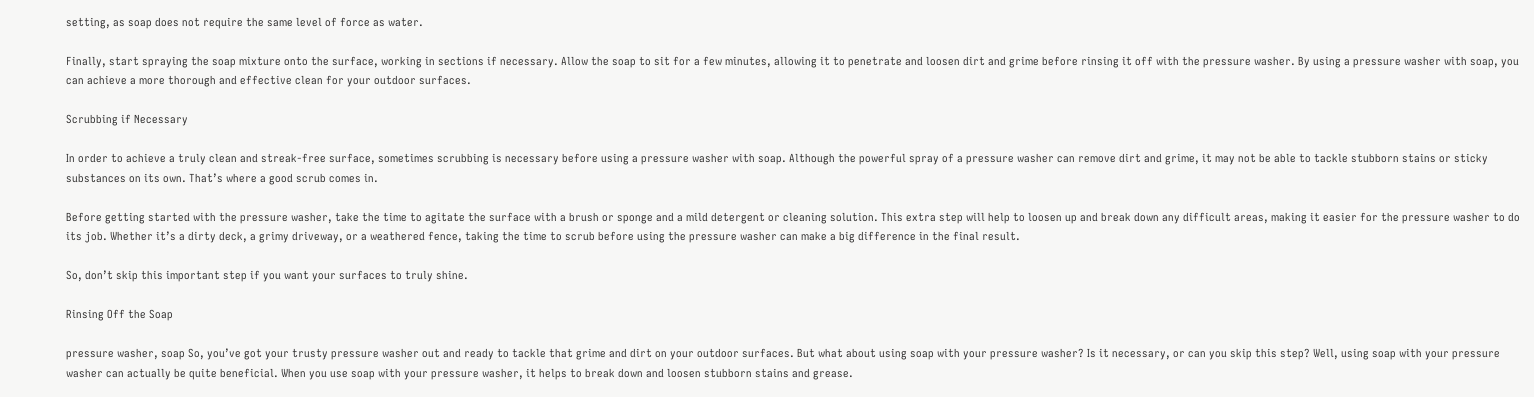setting, as soap does not require the same level of force as water.

Finally, start spraying the soap mixture onto the surface, working in sections if necessary. Allow the soap to sit for a few minutes, allowing it to penetrate and loosen dirt and grime before rinsing it off with the pressure washer. By using a pressure washer with soap, you can achieve a more thorough and effective clean for your outdoor surfaces.

Scrubbing if Necessary

In order to achieve a truly clean and streak-free surface, sometimes scrubbing is necessary before using a pressure washer with soap. Although the powerful spray of a pressure washer can remove dirt and grime, it may not be able to tackle stubborn stains or sticky substances on its own. That’s where a good scrub comes in.

Before getting started with the pressure washer, take the time to agitate the surface with a brush or sponge and a mild detergent or cleaning solution. This extra step will help to loosen up and break down any difficult areas, making it easier for the pressure washer to do its job. Whether it’s a dirty deck, a grimy driveway, or a weathered fence, taking the time to scrub before using the pressure washer can make a big difference in the final result.

So, don’t skip this important step if you want your surfaces to truly shine.

Rinsing Off the Soap

pressure washer, soap So, you’ve got your trusty pressure washer out and ready to tackle that grime and dirt on your outdoor surfaces. But what about using soap with your pressure washer? Is it necessary, or can you skip this step? Well, using soap with your pressure washer can actually be quite beneficial. When you use soap with your pressure washer, it helps to break down and loosen stubborn stains and grease.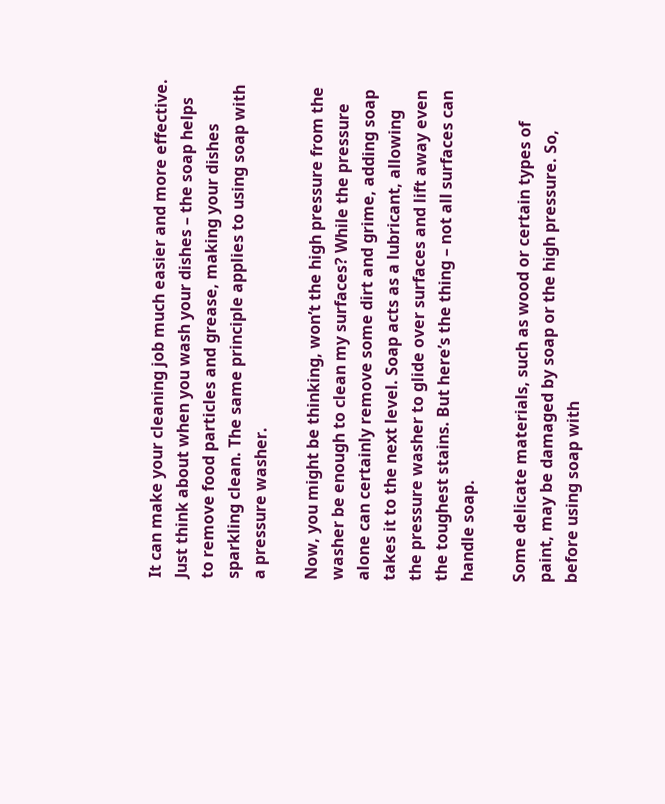It can make your cleaning job much easier and more effective. Just think about when you wash your dishes – the soap helps to remove food particles and grease, making your dishes sparkling clean. The same principle applies to using soap with a pressure washer.

Now, you might be thinking, won’t the high pressure from the washer be enough to clean my surfaces? While the pressure alone can certainly remove some dirt and grime, adding soap takes it to the next level. Soap acts as a lubricant, allowing the pressure washer to glide over surfaces and lift away even the toughest stains. But here’s the thing – not all surfaces can handle soap.

Some delicate materials, such as wood or certain types of paint, may be damaged by soap or the high pressure. So, before using soap with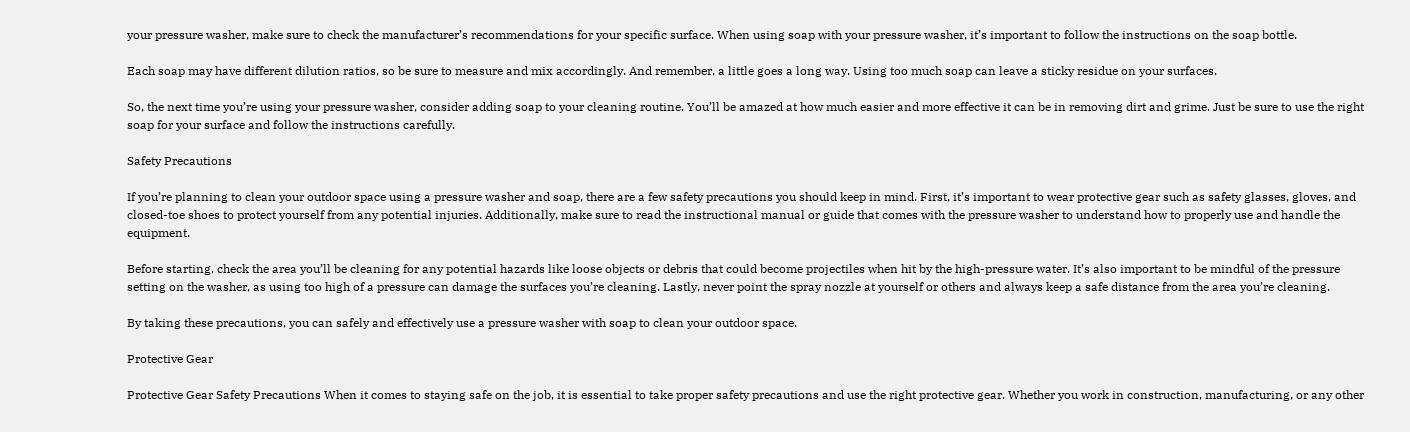your pressure washer, make sure to check the manufacturer’s recommendations for your specific surface. When using soap with your pressure washer, it’s important to follow the instructions on the soap bottle.

Each soap may have different dilution ratios, so be sure to measure and mix accordingly. And remember, a little goes a long way. Using too much soap can leave a sticky residue on your surfaces.

So, the next time you’re using your pressure washer, consider adding soap to your cleaning routine. You’ll be amazed at how much easier and more effective it can be in removing dirt and grime. Just be sure to use the right soap for your surface and follow the instructions carefully.

Safety Precautions

If you’re planning to clean your outdoor space using a pressure washer and soap, there are a few safety precautions you should keep in mind. First, it’s important to wear protective gear such as safety glasses, gloves, and closed-toe shoes to protect yourself from any potential injuries. Additionally, make sure to read the instructional manual or guide that comes with the pressure washer to understand how to properly use and handle the equipment.

Before starting, check the area you’ll be cleaning for any potential hazards like loose objects or debris that could become projectiles when hit by the high-pressure water. It’s also important to be mindful of the pressure setting on the washer, as using too high of a pressure can damage the surfaces you’re cleaning. Lastly, never point the spray nozzle at yourself or others and always keep a safe distance from the area you’re cleaning.

By taking these precautions, you can safely and effectively use a pressure washer with soap to clean your outdoor space.

Protective Gear

Protective Gear Safety Precautions When it comes to staying safe on the job, it is essential to take proper safety precautions and use the right protective gear. Whether you work in construction, manufacturing, or any other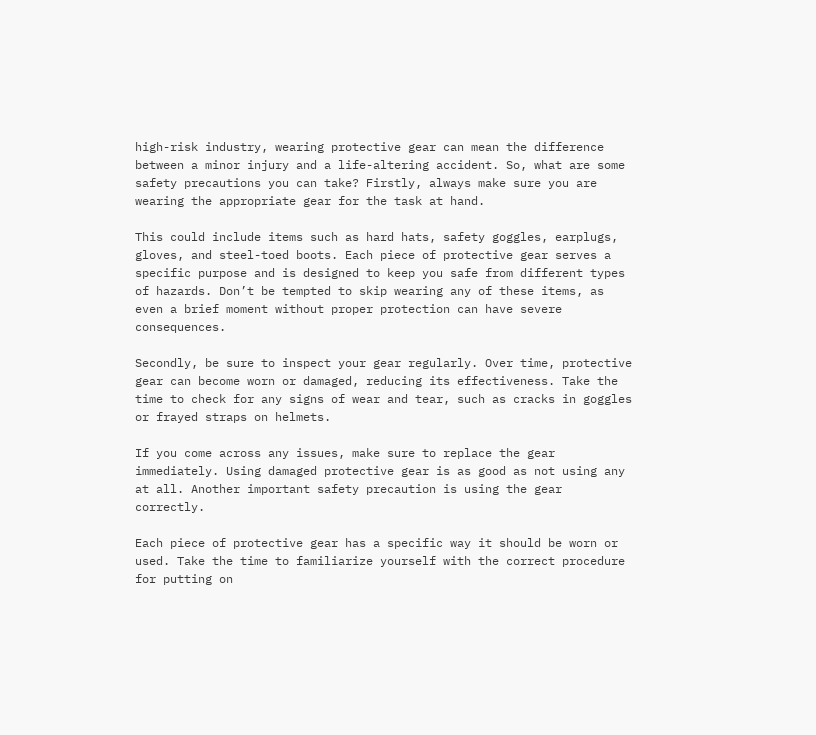high-risk industry, wearing protective gear can mean the difference between a minor injury and a life-altering accident. So, what are some safety precautions you can take? Firstly, always make sure you are wearing the appropriate gear for the task at hand.

This could include items such as hard hats, safety goggles, earplugs, gloves, and steel-toed boots. Each piece of protective gear serves a specific purpose and is designed to keep you safe from different types of hazards. Don’t be tempted to skip wearing any of these items, as even a brief moment without proper protection can have severe consequences.

Secondly, be sure to inspect your gear regularly. Over time, protective gear can become worn or damaged, reducing its effectiveness. Take the time to check for any signs of wear and tear, such as cracks in goggles or frayed straps on helmets.

If you come across any issues, make sure to replace the gear immediately. Using damaged protective gear is as good as not using any at all. Another important safety precaution is using the gear correctly.

Each piece of protective gear has a specific way it should be worn or used. Take the time to familiarize yourself with the correct procedure for putting on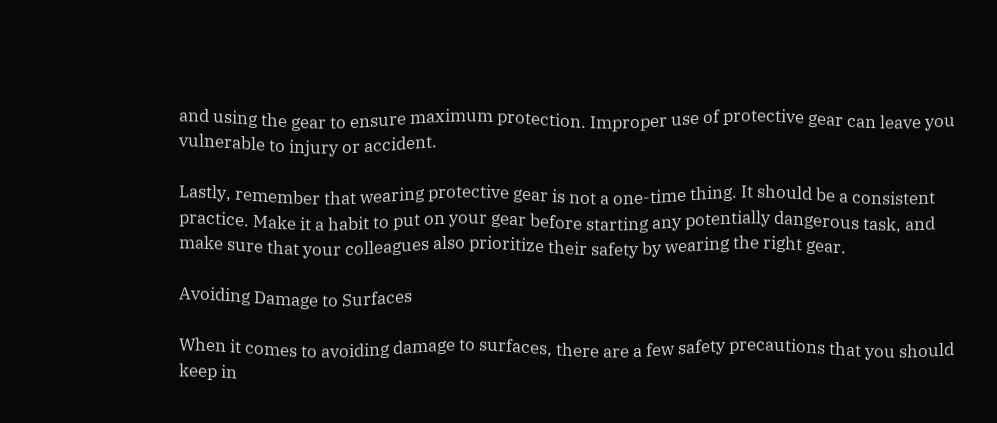and using the gear to ensure maximum protection. Improper use of protective gear can leave you vulnerable to injury or accident.

Lastly, remember that wearing protective gear is not a one-time thing. It should be a consistent practice. Make it a habit to put on your gear before starting any potentially dangerous task, and make sure that your colleagues also prioritize their safety by wearing the right gear.

Avoiding Damage to Surfaces

When it comes to avoiding damage to surfaces, there are a few safety precautions that you should keep in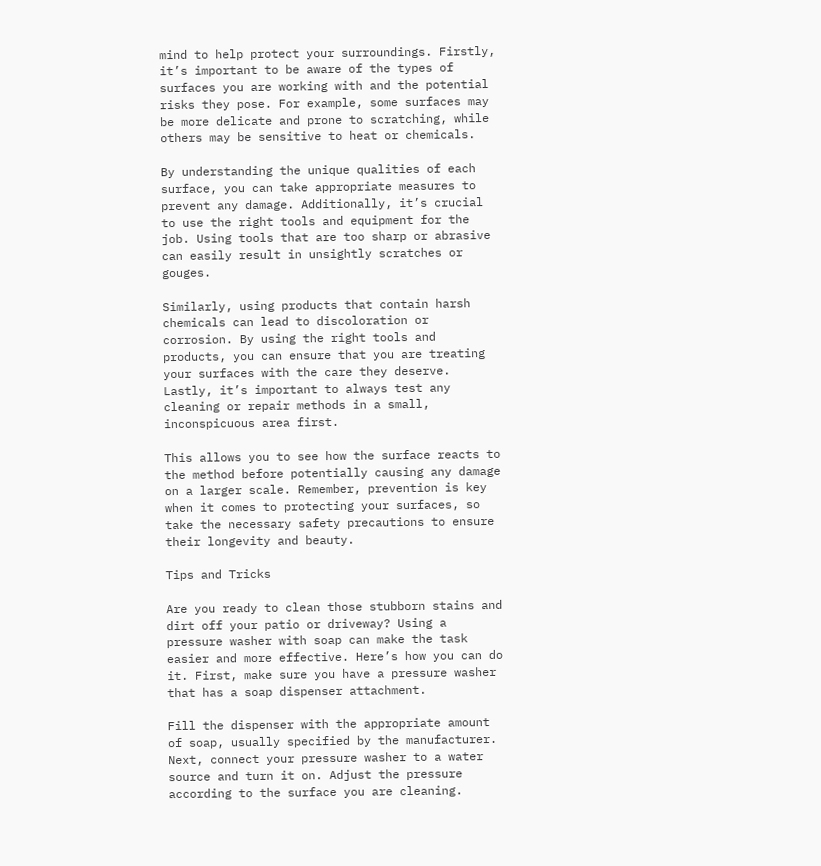mind to help protect your surroundings. Firstly, it’s important to be aware of the types of surfaces you are working with and the potential risks they pose. For example, some surfaces may be more delicate and prone to scratching, while others may be sensitive to heat or chemicals.

By understanding the unique qualities of each surface, you can take appropriate measures to prevent any damage. Additionally, it’s crucial to use the right tools and equipment for the job. Using tools that are too sharp or abrasive can easily result in unsightly scratches or gouges.

Similarly, using products that contain harsh chemicals can lead to discoloration or corrosion. By using the right tools and products, you can ensure that you are treating your surfaces with the care they deserve. Lastly, it’s important to always test any cleaning or repair methods in a small, inconspicuous area first.

This allows you to see how the surface reacts to the method before potentially causing any damage on a larger scale. Remember, prevention is key when it comes to protecting your surfaces, so take the necessary safety precautions to ensure their longevity and beauty.

Tips and Tricks

Are you ready to clean those stubborn stains and dirt off your patio or driveway? Using a pressure washer with soap can make the task easier and more effective. Here’s how you can do it. First, make sure you have a pressure washer that has a soap dispenser attachment.

Fill the dispenser with the appropriate amount of soap, usually specified by the manufacturer. Next, connect your pressure washer to a water source and turn it on. Adjust the pressure according to the surface you are cleaning.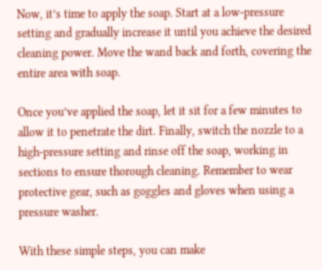Now, it’s time to apply the soap. Start at a low-pressure setting and gradually increase it until you achieve the desired cleaning power. Move the wand back and forth, covering the entire area with soap.

Once you’ve applied the soap, let it sit for a few minutes to allow it to penetrate the dirt. Finally, switch the nozzle to a high-pressure setting and rinse off the soap, working in sections to ensure thorough cleaning. Remember to wear protective gear, such as goggles and gloves when using a pressure washer.

With these simple steps, you can make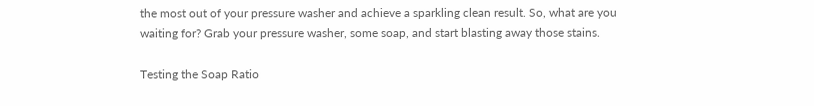the most out of your pressure washer and achieve a sparkling clean result. So, what are you waiting for? Grab your pressure washer, some soap, and start blasting away those stains.

Testing the Soap Ratio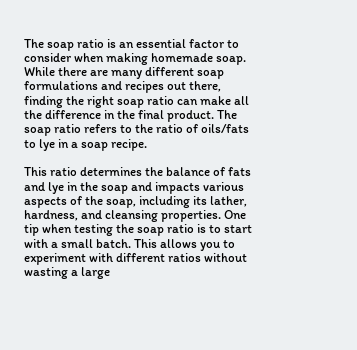The soap ratio is an essential factor to consider when making homemade soap. While there are many different soap formulations and recipes out there, finding the right soap ratio can make all the difference in the final product. The soap ratio refers to the ratio of oils/fats to lye in a soap recipe.

This ratio determines the balance of fats and lye in the soap and impacts various aspects of the soap, including its lather, hardness, and cleansing properties. One tip when testing the soap ratio is to start with a small batch. This allows you to experiment with different ratios without wasting a large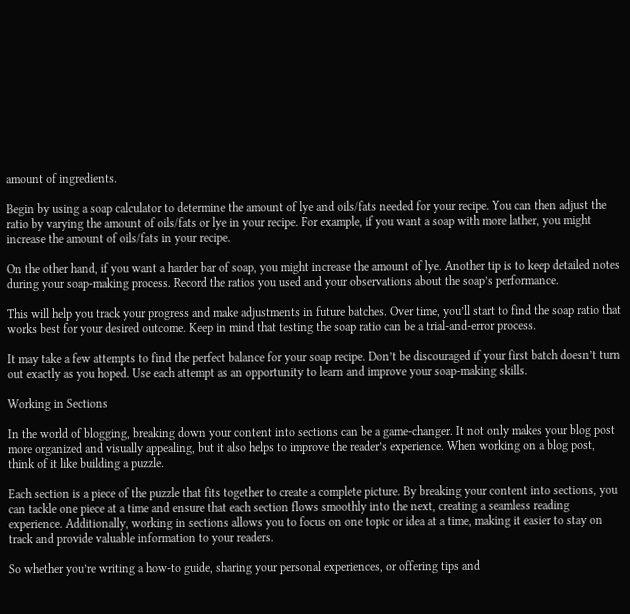amount of ingredients.

Begin by using a soap calculator to determine the amount of lye and oils/fats needed for your recipe. You can then adjust the ratio by varying the amount of oils/fats or lye in your recipe. For example, if you want a soap with more lather, you might increase the amount of oils/fats in your recipe.

On the other hand, if you want a harder bar of soap, you might increase the amount of lye. Another tip is to keep detailed notes during your soap-making process. Record the ratios you used and your observations about the soap’s performance.

This will help you track your progress and make adjustments in future batches. Over time, you’ll start to find the soap ratio that works best for your desired outcome. Keep in mind that testing the soap ratio can be a trial-and-error process.

It may take a few attempts to find the perfect balance for your soap recipe. Don’t be discouraged if your first batch doesn’t turn out exactly as you hoped. Use each attempt as an opportunity to learn and improve your soap-making skills.

Working in Sections

In the world of blogging, breaking down your content into sections can be a game-changer. It not only makes your blog post more organized and visually appealing, but it also helps to improve the reader’s experience. When working on a blog post, think of it like building a puzzle.

Each section is a piece of the puzzle that fits together to create a complete picture. By breaking your content into sections, you can tackle one piece at a time and ensure that each section flows smoothly into the next, creating a seamless reading experience. Additionally, working in sections allows you to focus on one topic or idea at a time, making it easier to stay on track and provide valuable information to your readers.

So whether you’re writing a how-to guide, sharing your personal experiences, or offering tips and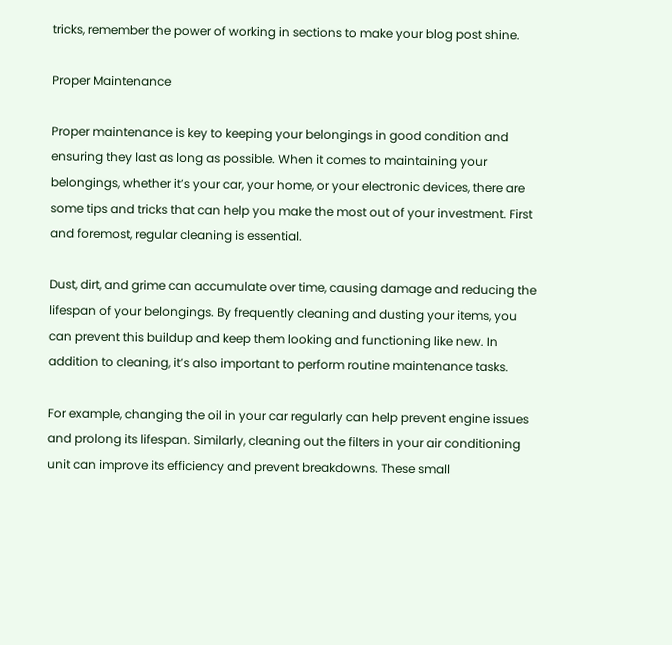tricks, remember the power of working in sections to make your blog post shine.

Proper Maintenance

Proper maintenance is key to keeping your belongings in good condition and ensuring they last as long as possible. When it comes to maintaining your belongings, whether it’s your car, your home, or your electronic devices, there are some tips and tricks that can help you make the most out of your investment. First and foremost, regular cleaning is essential.

Dust, dirt, and grime can accumulate over time, causing damage and reducing the lifespan of your belongings. By frequently cleaning and dusting your items, you can prevent this buildup and keep them looking and functioning like new. In addition to cleaning, it’s also important to perform routine maintenance tasks.

For example, changing the oil in your car regularly can help prevent engine issues and prolong its lifespan. Similarly, cleaning out the filters in your air conditioning unit can improve its efficiency and prevent breakdowns. These small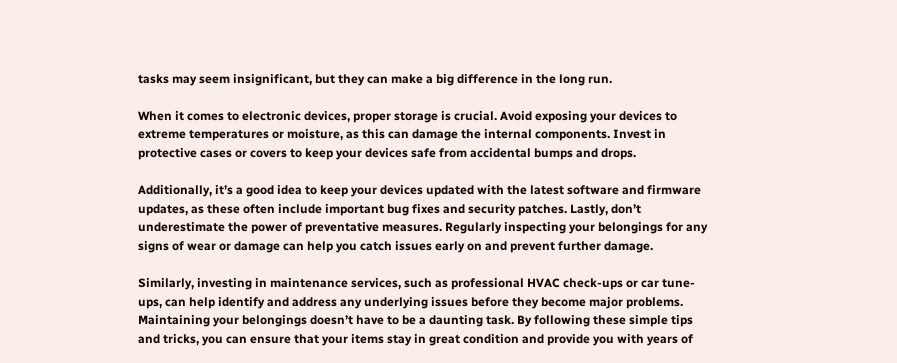tasks may seem insignificant, but they can make a big difference in the long run.

When it comes to electronic devices, proper storage is crucial. Avoid exposing your devices to extreme temperatures or moisture, as this can damage the internal components. Invest in protective cases or covers to keep your devices safe from accidental bumps and drops.

Additionally, it’s a good idea to keep your devices updated with the latest software and firmware updates, as these often include important bug fixes and security patches. Lastly, don’t underestimate the power of preventative measures. Regularly inspecting your belongings for any signs of wear or damage can help you catch issues early on and prevent further damage.

Similarly, investing in maintenance services, such as professional HVAC check-ups or car tune-ups, can help identify and address any underlying issues before they become major problems. Maintaining your belongings doesn’t have to be a daunting task. By following these simple tips and tricks, you can ensure that your items stay in great condition and provide you with years of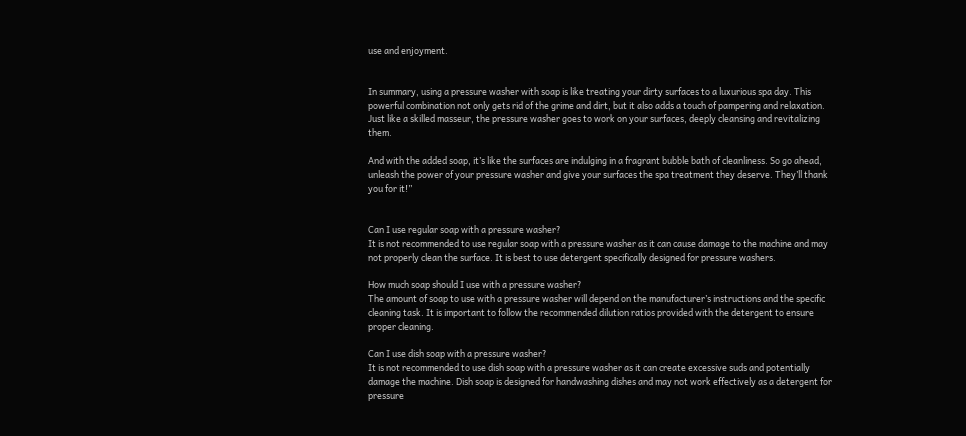use and enjoyment.


In summary, using a pressure washer with soap is like treating your dirty surfaces to a luxurious spa day. This powerful combination not only gets rid of the grime and dirt, but it also adds a touch of pampering and relaxation. Just like a skilled masseur, the pressure washer goes to work on your surfaces, deeply cleansing and revitalizing them.

And with the added soap, it’s like the surfaces are indulging in a fragrant bubble bath of cleanliness. So go ahead, unleash the power of your pressure washer and give your surfaces the spa treatment they deserve. They’ll thank you for it!”


Can I use regular soap with a pressure washer?
It is not recommended to use regular soap with a pressure washer as it can cause damage to the machine and may not properly clean the surface. It is best to use detergent specifically designed for pressure washers.

How much soap should I use with a pressure washer?
The amount of soap to use with a pressure washer will depend on the manufacturer’s instructions and the specific cleaning task. It is important to follow the recommended dilution ratios provided with the detergent to ensure proper cleaning.

Can I use dish soap with a pressure washer?
It is not recommended to use dish soap with a pressure washer as it can create excessive suds and potentially damage the machine. Dish soap is designed for handwashing dishes and may not work effectively as a detergent for pressure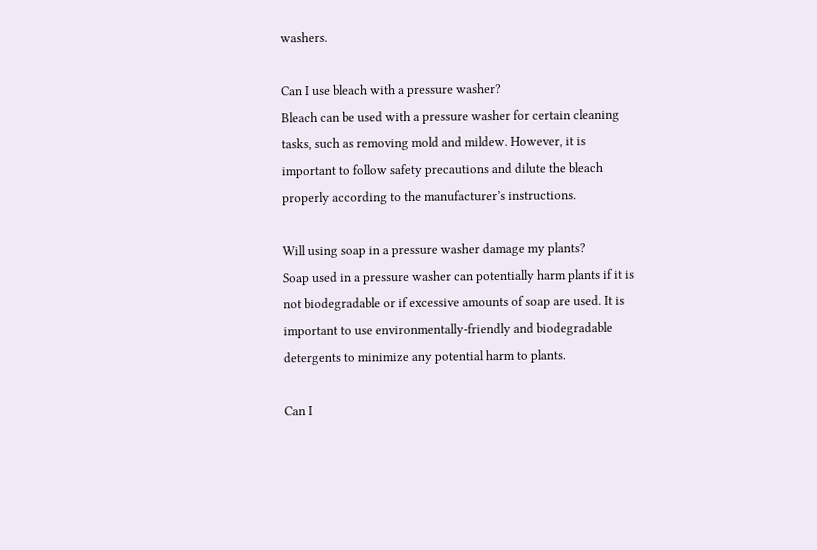washers.

Can I use bleach with a pressure washer?
Bleach can be used with a pressure washer for certain cleaning tasks, such as removing mold and mildew. However, it is important to follow safety precautions and dilute the bleach properly according to the manufacturer’s instructions.

Will using soap in a pressure washer damage my plants?
Soap used in a pressure washer can potentially harm plants if it is not biodegradable or if excessive amounts of soap are used. It is important to use environmentally-friendly and biodegradable detergents to minimize any potential harm to plants.

Can I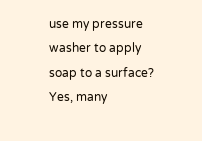use my pressure washer to apply soap to a surface?
Yes, many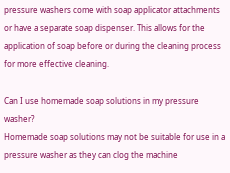pressure washers come with soap applicator attachments or have a separate soap dispenser. This allows for the application of soap before or during the cleaning process for more effective cleaning.

Can I use homemade soap solutions in my pressure washer?
Homemade soap solutions may not be suitable for use in a pressure washer as they can clog the machine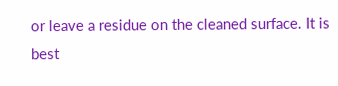or leave a residue on the cleaned surface. It is best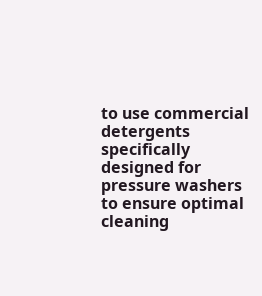to use commercial detergents specifically designed for pressure washers to ensure optimal cleaning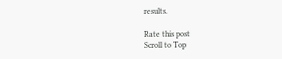results.

Rate this post
Scroll to Top